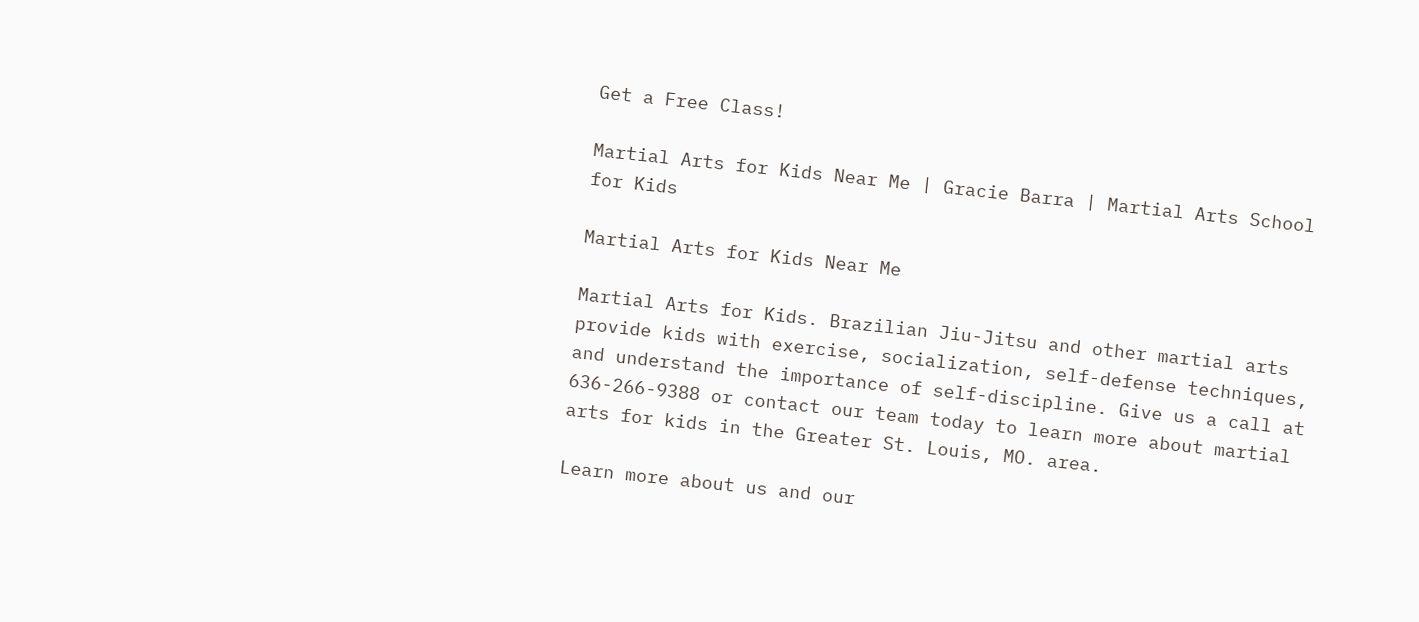Get a Free Class!

Martial Arts for Kids Near Me | Gracie Barra | Martial Arts School for Kids

Martial Arts for Kids Near Me

Martial Arts for Kids. Brazilian Jiu-Jitsu and other martial arts provide kids with exercise, socialization, self-defense techniques, and understand the importance of self-discipline. Give us a call at 636-266-9388 or contact our team today to learn more about martial arts for kids in the Greater St. Louis, MO. area.

Learn more about us and our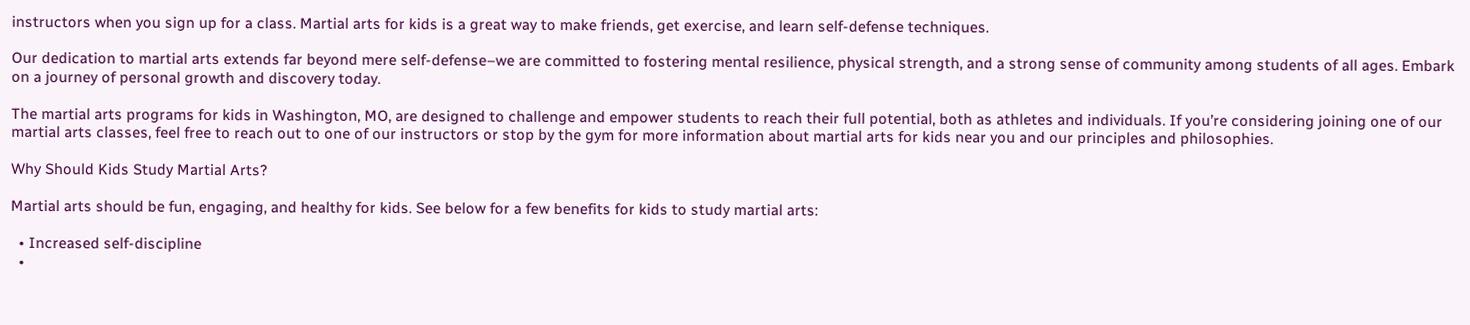instructors when you sign up for a class. Martial arts for kids is a great way to make friends, get exercise, and learn self-defense techniques.

Our dedication to martial arts extends far beyond mere self-defense–we are committed to fostering mental resilience, physical strength, and a strong sense of community among students of all ages. Embark on a journey of personal growth and discovery today.

The martial arts programs for kids in Washington, MO, are designed to challenge and empower students to reach their full potential, both as athletes and individuals. If you’re considering joining one of our martial arts classes, feel free to reach out to one of our instructors or stop by the gym for more information about martial arts for kids near you and our principles and philosophies.

Why Should Kids Study Martial Arts?

Martial arts should be fun, engaging, and healthy for kids. See below for a few benefits for kids to study martial arts:

  • Increased self-discipline
  •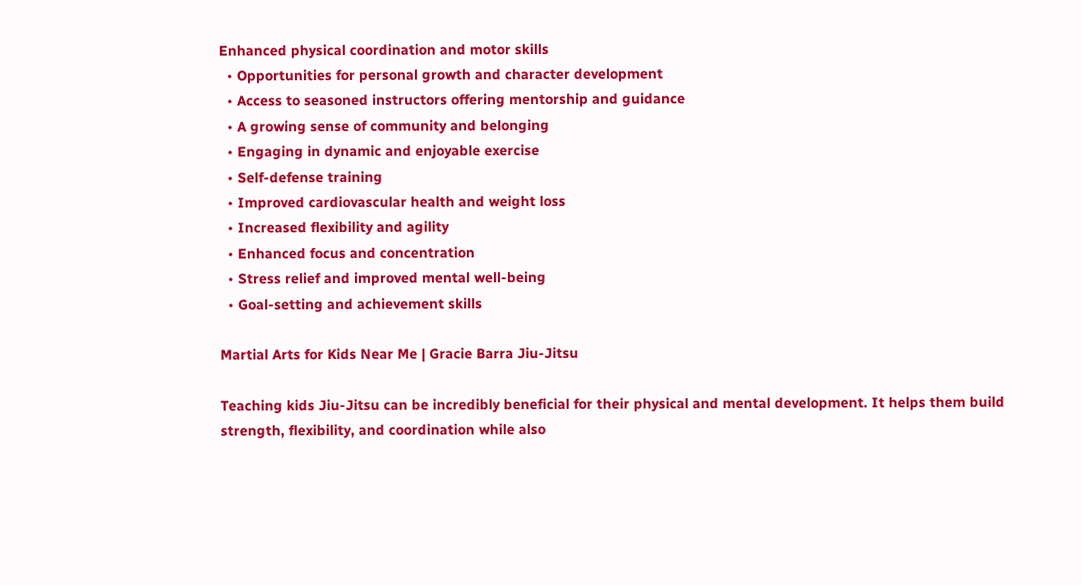Enhanced physical coordination and motor skills
  • Opportunities for personal growth and character development
  • Access to seasoned instructors offering mentorship and guidance
  • A growing sense of community and belonging
  • Engaging in dynamic and enjoyable exercise
  • Self-defense training
  • Improved cardiovascular health and weight loss
  • Increased flexibility and agility
  • Enhanced focus and concentration
  • Stress relief and improved mental well-being
  • Goal-setting and achievement skills

Martial Arts for Kids Near Me | Gracie Barra Jiu-Jitsu

Teaching kids Jiu-Jitsu can be incredibly beneficial for their physical and mental development. It helps them build strength, flexibility, and coordination while also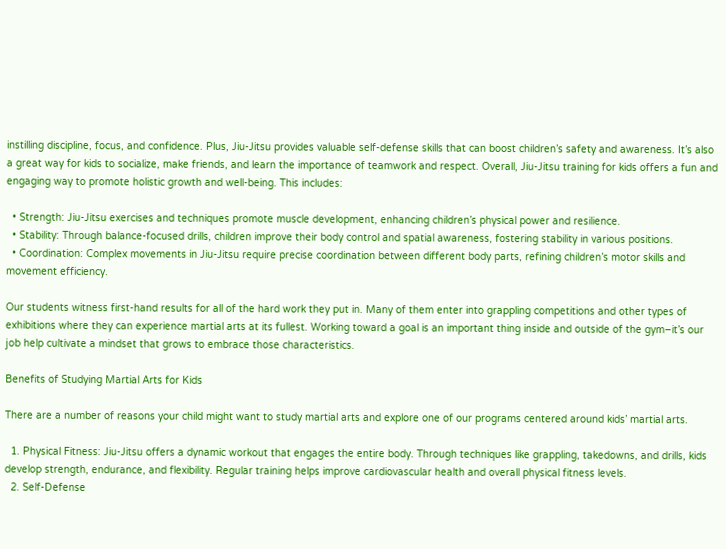instilling discipline, focus, and confidence. Plus, Jiu-Jitsu provides valuable self-defense skills that can boost children’s safety and awareness. It’s also a great way for kids to socialize, make friends, and learn the importance of teamwork and respect. Overall, Jiu-Jitsu training for kids offers a fun and engaging way to promote holistic growth and well-being. This includes:

  • Strength: Jiu-Jitsu exercises and techniques promote muscle development, enhancing children’s physical power and resilience.
  • Stability: Through balance-focused drills, children improve their body control and spatial awareness, fostering stability in various positions.
  • Coordination: Complex movements in Jiu-Jitsu require precise coordination between different body parts, refining children’s motor skills and movement efficiency.

Our students witness first-hand results for all of the hard work they put in. Many of them enter into grappling competitions and other types of exhibitions where they can experience martial arts at its fullest. Working toward a goal is an important thing inside and outside of the gym–it’s our job help cultivate a mindset that grows to embrace those characteristics.

Benefits of Studying Martial Arts for Kids

There are a number of reasons your child might want to study martial arts and explore one of our programs centered around kids’ martial arts.

  1. Physical Fitness: Jiu-Jitsu offers a dynamic workout that engages the entire body. Through techniques like grappling, takedowns, and drills, kids develop strength, endurance, and flexibility. Regular training helps improve cardiovascular health and overall physical fitness levels.
  2. Self-Defense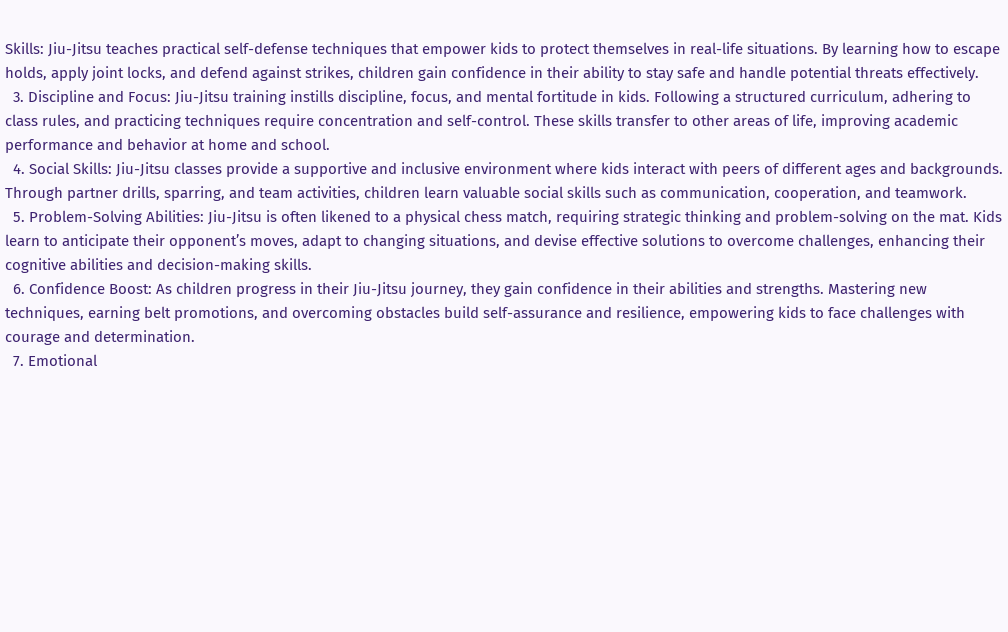Skills: Jiu-Jitsu teaches practical self-defense techniques that empower kids to protect themselves in real-life situations. By learning how to escape holds, apply joint locks, and defend against strikes, children gain confidence in their ability to stay safe and handle potential threats effectively.
  3. Discipline and Focus: Jiu-Jitsu training instills discipline, focus, and mental fortitude in kids. Following a structured curriculum, adhering to class rules, and practicing techniques require concentration and self-control. These skills transfer to other areas of life, improving academic performance and behavior at home and school.
  4. Social Skills: Jiu-Jitsu classes provide a supportive and inclusive environment where kids interact with peers of different ages and backgrounds. Through partner drills, sparring, and team activities, children learn valuable social skills such as communication, cooperation, and teamwork.
  5. Problem-Solving Abilities: Jiu-Jitsu is often likened to a physical chess match, requiring strategic thinking and problem-solving on the mat. Kids learn to anticipate their opponent’s moves, adapt to changing situations, and devise effective solutions to overcome challenges, enhancing their cognitive abilities and decision-making skills.
  6. Confidence Boost: As children progress in their Jiu-Jitsu journey, they gain confidence in their abilities and strengths. Mastering new techniques, earning belt promotions, and overcoming obstacles build self-assurance and resilience, empowering kids to face challenges with courage and determination.
  7. Emotional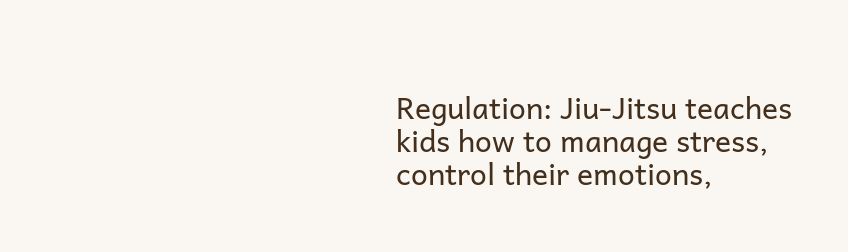Regulation: Jiu-Jitsu teaches kids how to manage stress, control their emotions,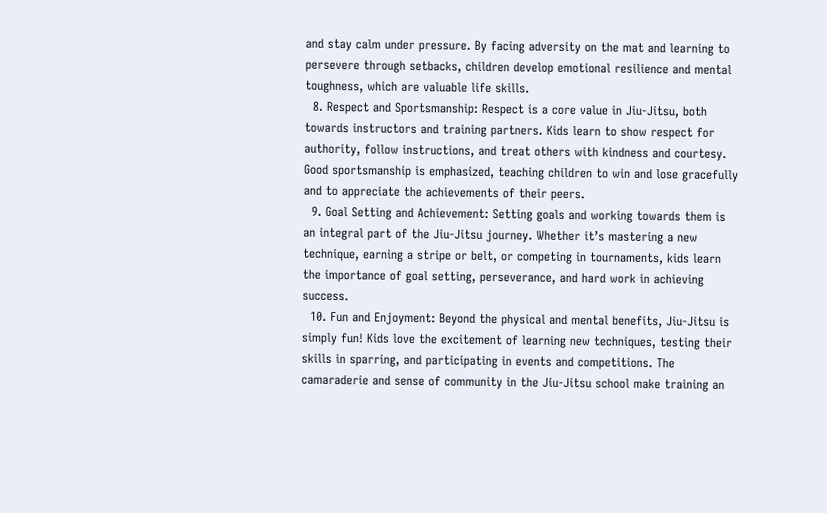and stay calm under pressure. By facing adversity on the mat and learning to persevere through setbacks, children develop emotional resilience and mental toughness, which are valuable life skills.
  8. Respect and Sportsmanship: Respect is a core value in Jiu-Jitsu, both towards instructors and training partners. Kids learn to show respect for authority, follow instructions, and treat others with kindness and courtesy. Good sportsmanship is emphasized, teaching children to win and lose gracefully and to appreciate the achievements of their peers.
  9. Goal Setting and Achievement: Setting goals and working towards them is an integral part of the Jiu-Jitsu journey. Whether it’s mastering a new technique, earning a stripe or belt, or competing in tournaments, kids learn the importance of goal setting, perseverance, and hard work in achieving success.
  10. Fun and Enjoyment: Beyond the physical and mental benefits, Jiu-Jitsu is simply fun! Kids love the excitement of learning new techniques, testing their skills in sparring, and participating in events and competitions. The camaraderie and sense of community in the Jiu-Jitsu school make training an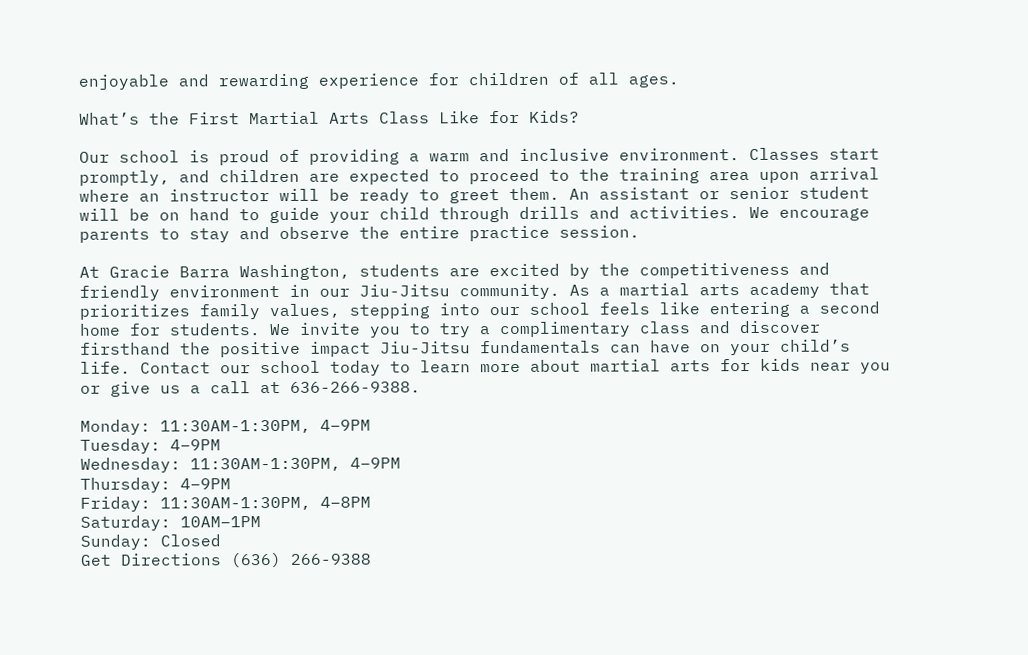enjoyable and rewarding experience for children of all ages.

What’s the First Martial Arts Class Like for Kids?

Our school is proud of providing a warm and inclusive environment. Classes start promptly, and children are expected to proceed to the training area upon arrival where an instructor will be ready to greet them. An assistant or senior student will be on hand to guide your child through drills and activities. We encourage parents to stay and observe the entire practice session.

At Gracie Barra Washington, students are excited by the competitiveness and friendly environment in our Jiu-Jitsu community. As a martial arts academy that prioritizes family values, stepping into our school feels like entering a second home for students. We invite you to try a complimentary class and discover firsthand the positive impact Jiu-Jitsu fundamentals can have on your child’s life. Contact our school today to learn more about martial arts for kids near you or give us a call at 636-266-9388.

Monday: 11:30AM-1:30PM, 4–9PM
Tuesday: 4–9PM
Wednesday: 11:30AM-1:30PM, 4–9PM
Thursday: 4–9PM
Friday: 11:30AM-1:30PM, 4–8PM
Saturday: 10AM–1PM
Sunday: Closed
Get Directions (636) 266-9388